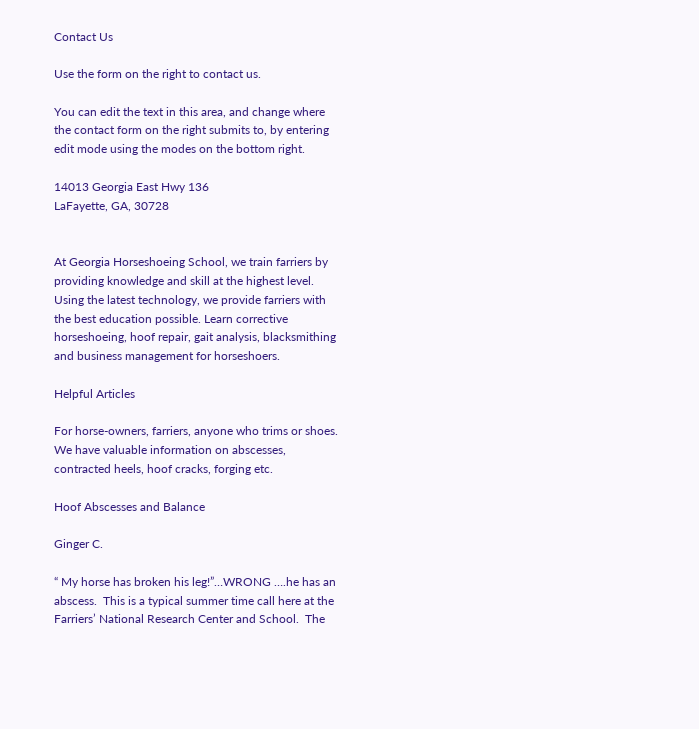Contact Us

Use the form on the right to contact us.

You can edit the text in this area, and change where the contact form on the right submits to, by entering edit mode using the modes on the bottom right.

14013 Georgia East Hwy 136
LaFayette, GA, 30728


At Georgia Horseshoeing School, we train farriers by providing knowledge and skill at the highest level. Using the latest technology, we provide farriers with the best education possible. Learn corrective horseshoeing, hoof repair, gait analysis, blacksmithing and business management for horseshoers.

Helpful Articles

For horse-owners, farriers, anyone who trims or shoes. We have valuable information on abscesses, contracted heels, hoof cracks, forging etc.

Hoof Abscesses and Balance

Ginger C.

“ My horse has broken his leg!”…WRONG ….he has an abscess.  This is a typical summer time call here at the Farriers’ National Research Center and School.  The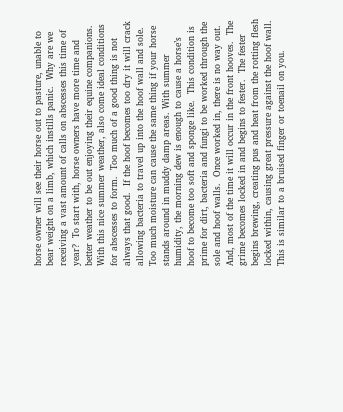horse owner will see their horse out to pasture, unable to bear weight on a limb, which instills panic.  Why are we receiving a vast amount of calls on abscesses this time of year?  To start with, horse owners have more time and better weather to be out enjoying their equine companions.  With this nice summer weather, also come ideal conditions for abscesses to form.  Too much of a good thing is not always that good.  If the hoof becomes too dry it will crack allowing bacteria to travel up into the hoof wall and sole. Too much moisture can cause the same thing if your horse stands around in muddy damp areas. With summer humidity, the morning dew is enough to cause a horse’s hoof to become too soft and sponge like.  This condition is prime for dirt, bacteria and fungi to be worked through the sole and hoof walls.  Once worked in, there is no way out.  And, most of the time it will occur in the front hooves.  The grime becomes locked in and begins to fester.  The fester begins brewing, creating pus and heat from the rotting flesh locked within, causing great pressure against the hoof wall.  This is similar to a bruised finger or toenail on you.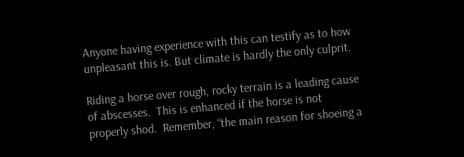Anyone having experience with this can testify as to how unpleasant this is. But climate is hardly the only culprit.

Riding a horse over rough, rocky terrain is a leading cause of abscesses.  This is enhanced if the horse is not properly shod.  Remember, “the main reason for shoeing a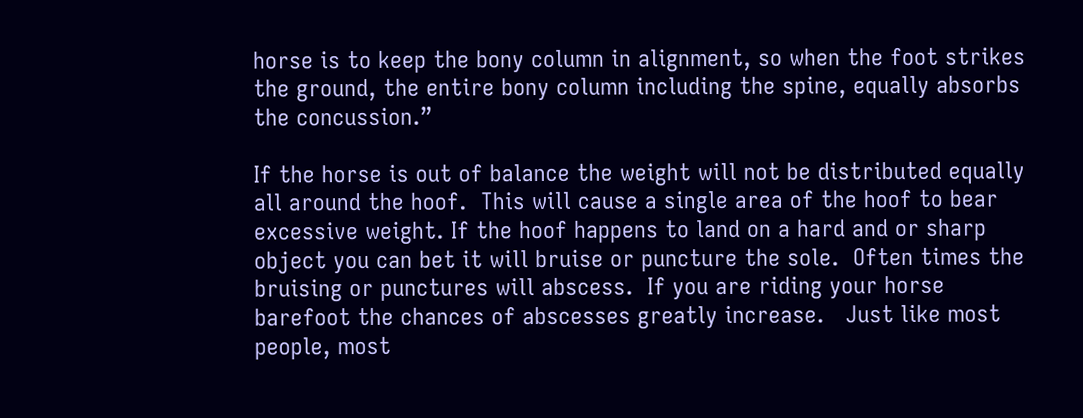horse is to keep the bony column in alignment, so when the foot strikes the ground, the entire bony column including the spine, equally absorbs the concussion.”

If the horse is out of balance the weight will not be distributed equally all around the hoof.  This will cause a single area of the hoof to bear excessive weight. If the hoof happens to land on a hard and or sharp object you can bet it will bruise or puncture the sole.  Often times the bruising or punctures will abscess.  If you are riding your horse barefoot the chances of abscesses greatly increase.   Just like most people, most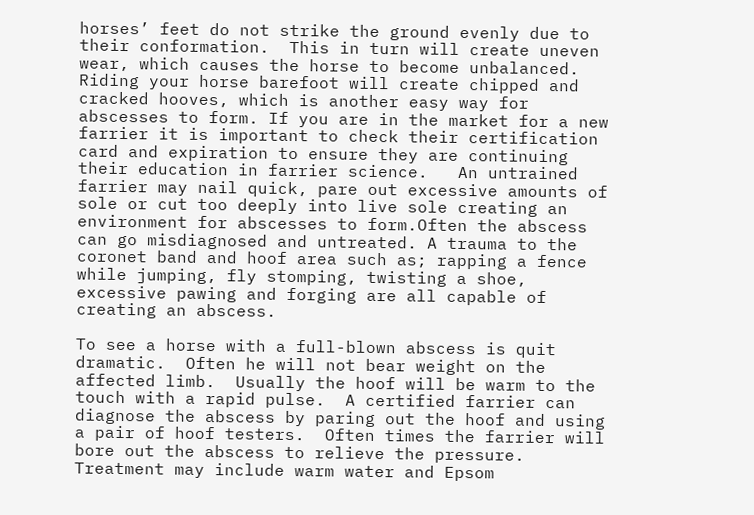horses’ feet do not strike the ground evenly due to their conformation.  This in turn will create uneven wear, which causes the horse to become unbalanced. Riding your horse barefoot will create chipped and cracked hooves, which is another easy way for abscesses to form. If you are in the market for a new farrier it is important to check their certification card and expiration to ensure they are continuing their education in farrier science.   An untrained farrier may nail quick, pare out excessive amounts of sole or cut too deeply into live sole creating an environment for abscesses to form.Often the abscess can go misdiagnosed and untreated. A trauma to the coronet band and hoof area such as; rapping a fence while jumping, fly stomping, twisting a shoe, excessive pawing and forging are all capable of creating an abscess.

To see a horse with a full-blown abscess is quit dramatic.  Often he will not bear weight on the affected limb.  Usually the hoof will be warm to the touch with a rapid pulse.  A certified farrier can diagnose the abscess by paring out the hoof and using a pair of hoof testers.  Often times the farrier will bore out the abscess to relieve the pressure.  Treatment may include warm water and Epsom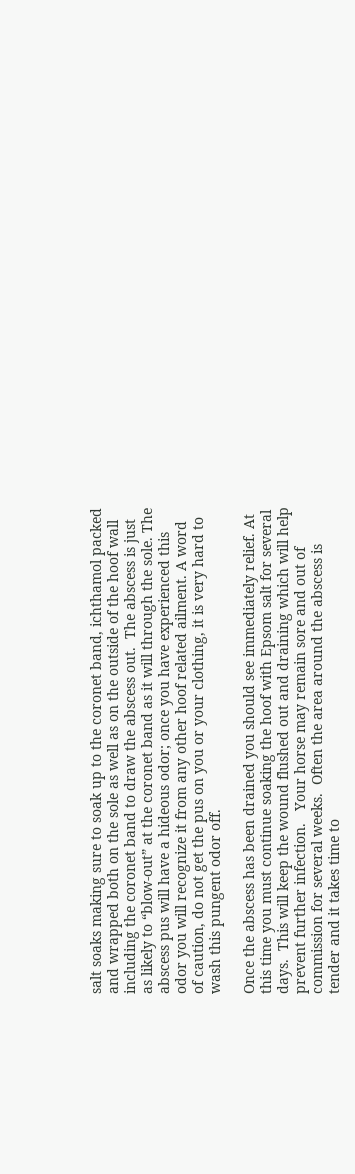salt soaks making sure to soak up to the coronet band, ichthamol packed and wrapped both on the sole as well as on the outside of the hoof wall including the coronet band to draw the abscess out.  The abscess is just as likely to “blow-out” at the coronet band as it will through the sole. The abscess pus will have a hideous odor; once you have experienced this odor you will recognize it from any other hoof related ailment. A word of caution, do not get the pus on you or your clothing, it is very hard to wash this pungent odor off.

Once the abscess has been drained you should see immediately relief. At this time you must continue soaking the hoof with Epsom salt for several days.  This will keep the wound flushed out and draining which will help prevent further infection.   Your horse may remain sore and out of commission for several weeks.  Often the area around the abscess is tender and it takes time to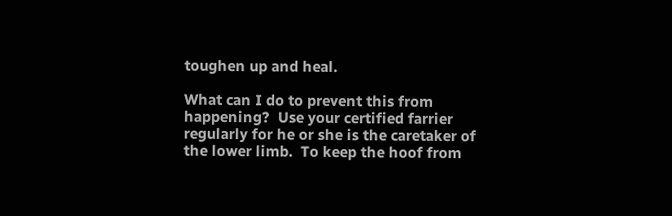toughen up and heal.

What can I do to prevent this from happening?  Use your certified farrier regularly for he or she is the caretaker of the lower limb.  To keep the hoof from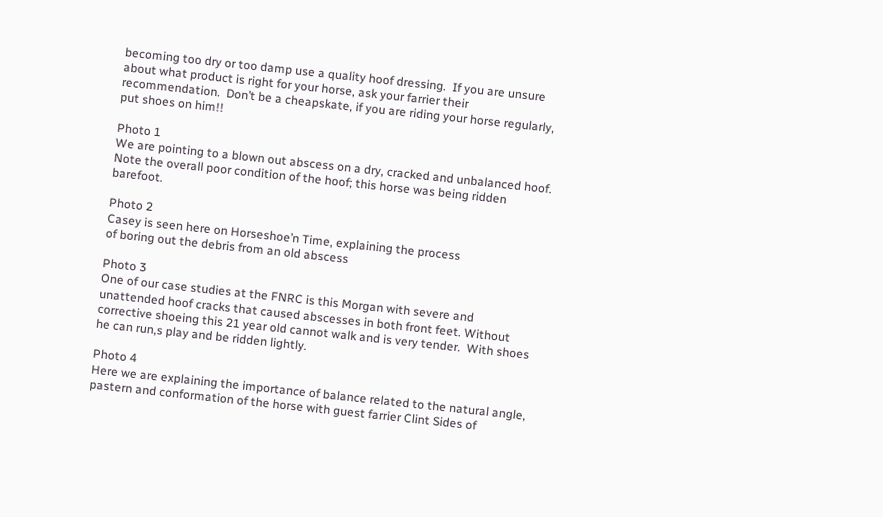becoming too dry or too damp use a quality hoof dressing.  If you are unsure about what product is right for your horse, ask your farrier their recommendation.  Don’t be a cheapskate, if you are riding your horse regularly, put shoes on him!!

Photo 1
We are pointing to a blown out abscess on a dry, cracked and unbalanced hoof. Note the overall poor condition of the hoof; this horse was being ridden barefoot.

Photo 2
Casey is seen here on Horseshoe’n Time, explaining the process
of boring out the debris from an old abscess

Photo 3
One of our case studies at the FNRC is this Morgan with severe and unattended hoof cracks that caused abscesses in both front feet. Without corrective shoeing this 21 year old cannot walk and is very tender.  With shoes he can run,s play and be ridden lightly.

Photo 4
Here we are explaining the importance of balance related to the natural angle, pastern and conformation of the horse with guest farrier Clint Sides of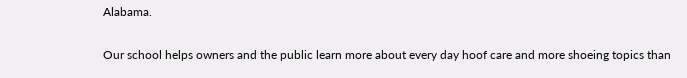Alabama.

Our school helps owners and the public learn more about every day hoof care and more shoeing topics than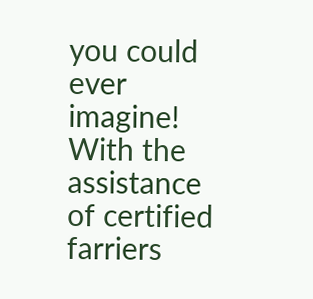you could ever imagine!  With the assistance of certified farriers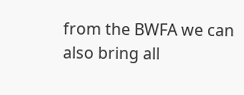from the BWFA we can also bring all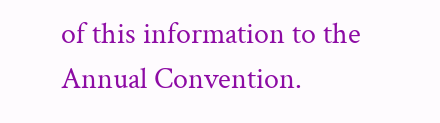of this information to the Annual Convention.